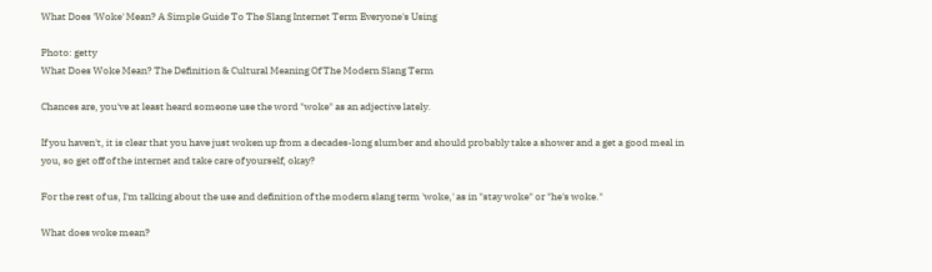What Does 'Woke' Mean? A Simple Guide To The Slang Internet Term Everyone's Using

Photo: getty
What Does Woke Mean? The Definition & Cultural Meaning Of The Modern Slang Term

Chances are, you've at least heard someone use the word "woke" as an adjective lately.

If you haven't, it is clear that you have just woken up from a decades-long slumber and should probably take a shower and a get a good meal in you, so get off of the internet and take care of yourself, okay?

For the rest of us, I'm talking about the use and definition of the modern slang term 'woke,' as in "stay woke" or "he's woke."

What does woke mean?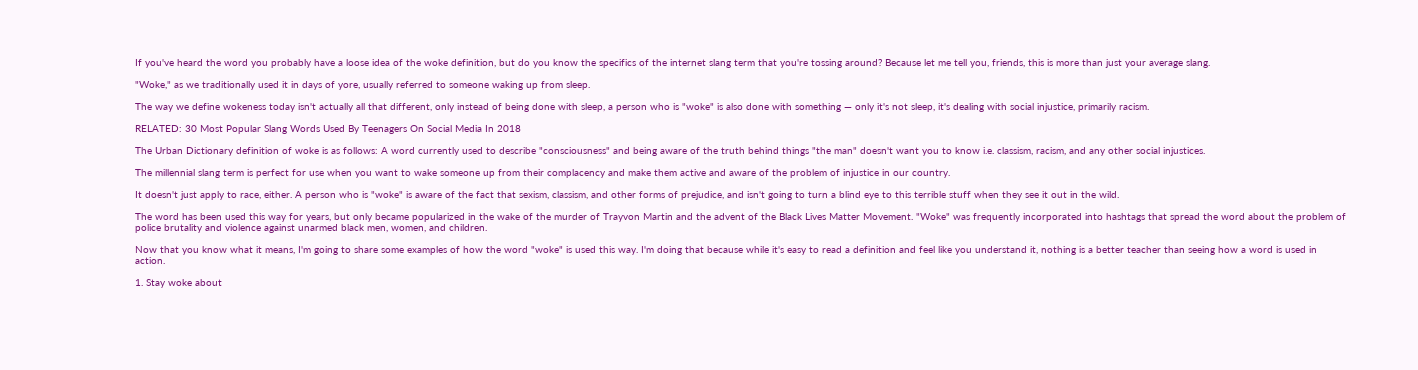If you've heard the word you probably have a loose idea of the woke definition, but do you know the specifics of the internet slang term that you're tossing around? Because let me tell you, friends, this is more than just your average slang.

"Woke," as we traditionally used it in days of yore, usually referred to someone waking up from sleep.

The way we define wokeness today isn't actually all that different, only instead of being done with sleep, a person who is "woke" is also done with something — only it's not sleep, it's dealing with social injustice, primarily racism.

RELATED: 30 Most Popular Slang Words Used By Teenagers On Social Media In 2018

The Urban Dictionary definition of woke is as follows: A word currently used to describe "consciousness" and being aware of the truth behind things "the man" doesn't want you to know i.e. classism, racism, and any other social injustices.

The millennial slang term is perfect for use when you want to wake someone up from their complacency and make them active and aware of the problem of injustice in our country.

It doesn't just apply to race, either. A person who is "woke" is aware of the fact that sexism, classism, and other forms of prejudice, and isn't going to turn a blind eye to this terrible stuff when they see it out in the wild.

The word has been used this way for years, but only became popularized in the wake of the murder of Trayvon Martin and the advent of the Black Lives Matter Movement. "Woke" was frequently incorporated into hashtags that spread the word about the problem of police brutality and violence against unarmed black men, women, and children.

Now that you know what it means, I'm going to share some examples of how the word "woke" is used this way. I'm doing that because while it's easy to read a definition and feel like you understand it, nothing is a better teacher than seeing how a word is used in action.

1. Stay woke about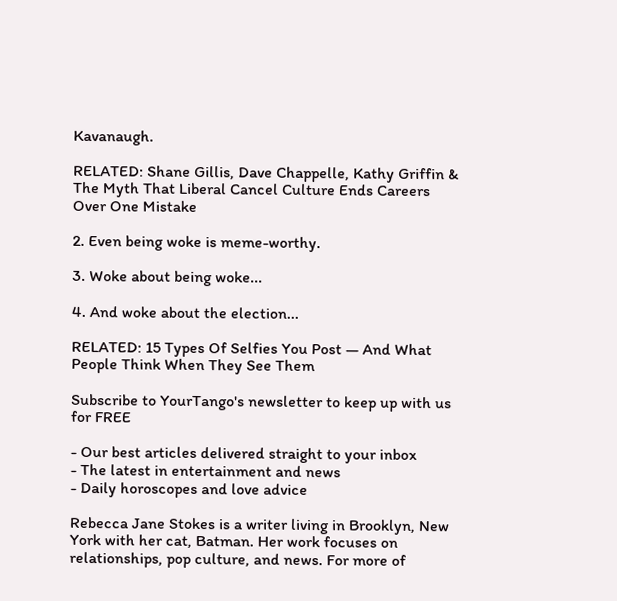Kavanaugh.

RELATED: Shane Gillis, Dave Chappelle, Kathy Griffin & The Myth That Liberal Cancel Culture Ends Careers Over One Mistake

2. Even being woke is meme-worthy.

3. Woke about being woke...

4. And woke about the election...

RELATED: 15 Types Of Selfies You Post — And What People Think When They See Them

Subscribe to YourTango's newsletter to keep up with us for FREE

- Our best articles delivered straight to your inbox
- The latest in entertainment and news
- Daily horoscopes and love advice

Rebecca Jane Stokes is a writer living in Brooklyn, New York with her cat, Batman. Her work focuses on relationships, pop culture, and news. For more of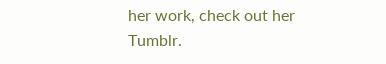her work, check out her Tumblr.